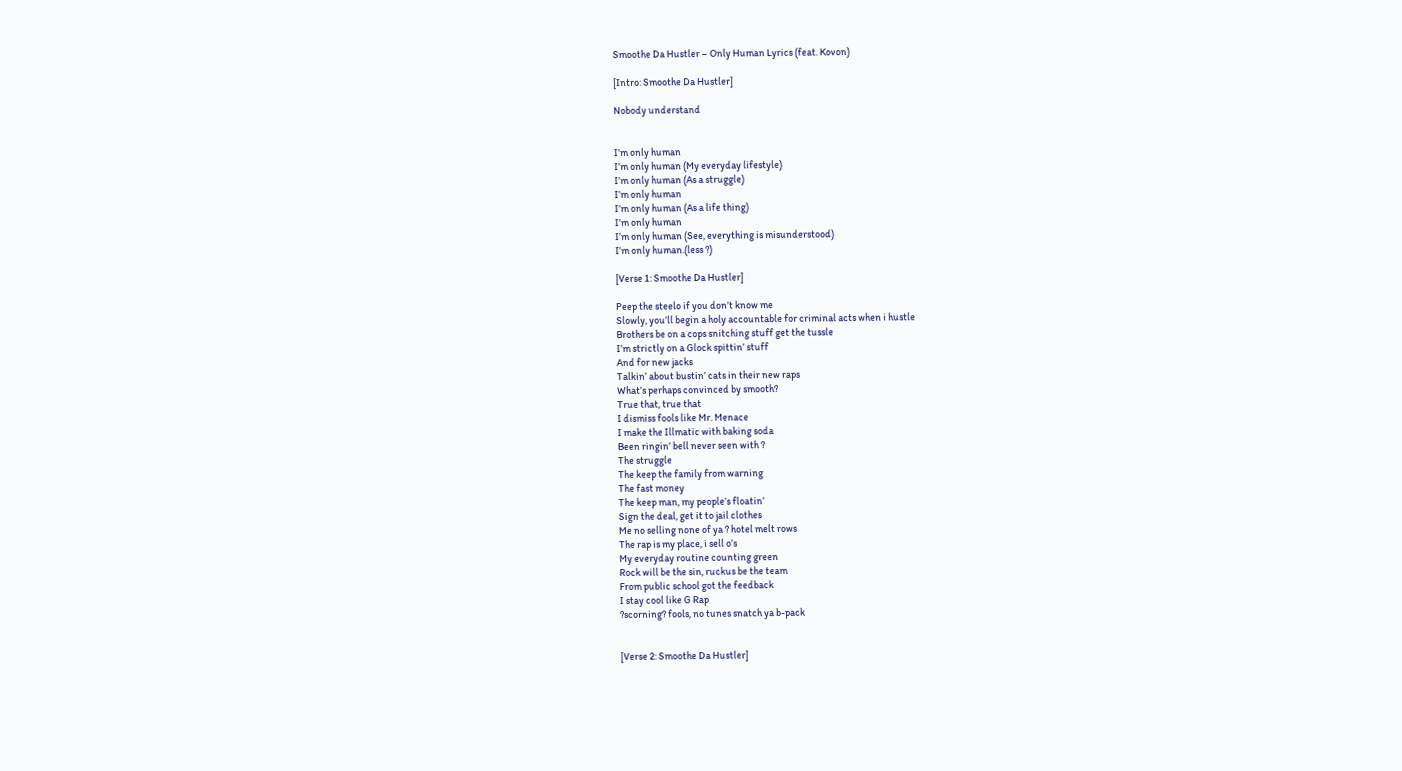Smoothe Da Hustler – Only Human Lyrics (feat. Kovon)

[Intro: Smoothe Da Hustler]

Nobody understand


I’m only human
I’m only human (My everyday lifestyle)
I’m only human (As a struggle)
I’m only human
I’m only human (As a life thing)
I’m only human
I’m only human (See, everything is misunderstood)
I’m only human.(less ?)

[Verse 1: Smoothe Da Hustler]

Peep the steelo if you don’t know me
Slowly, you’ll begin a holy accountable for criminal acts when i hustle
Brothers be on a cops snitching stuff get the tussle
I’m strictly on a Glock spittin’ stuff
And for new jacks
Talkin’ about bustin’ cats in their new raps
What’s perhaps convinced by smooth?
True that, true that
I dismiss fools like Mr. Menace
I make the Illmatic with baking soda
Been ringin’ bell never seen with ?
The struggle
The keep the family from warning
The fast money
The keep man, my people’s floatin’
Sign the deal, get it to jail clothes
Me no selling none of ya ? hotel melt rows
The rap is my place, i sell o’s
My everyday routine counting green
Rock will be the sin, ruckus be the team
From public school got the feedback
I stay cool like G Rap
?scorning? fools, no tunes snatch ya b-pack


[Verse 2: Smoothe Da Hustler]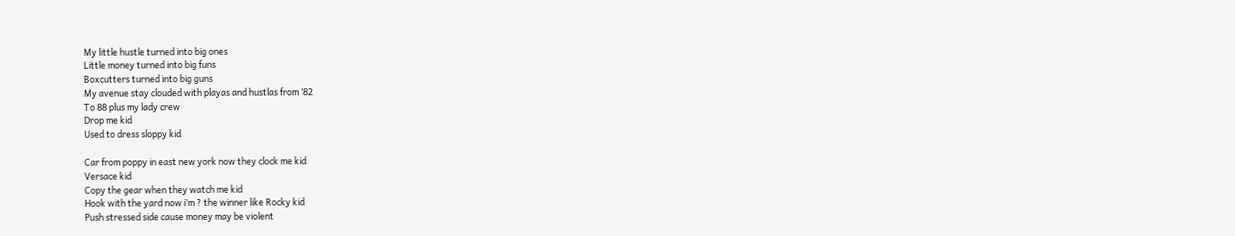My little hustle turned into big ones
Little money turned into big funs
Boxcutters turned into big guns
My avenue stay clouded with playas and hustlas from ’82
To 88 plus my lady crew
Drop me kid
Used to dress sloppy kid

Car from poppy in east new york now they clock me kid
Versace kid
Copy the gear when they watch me kid
Hook with the yard now i’m ? the winner like Rocky kid
Push stressed side cause money may be violent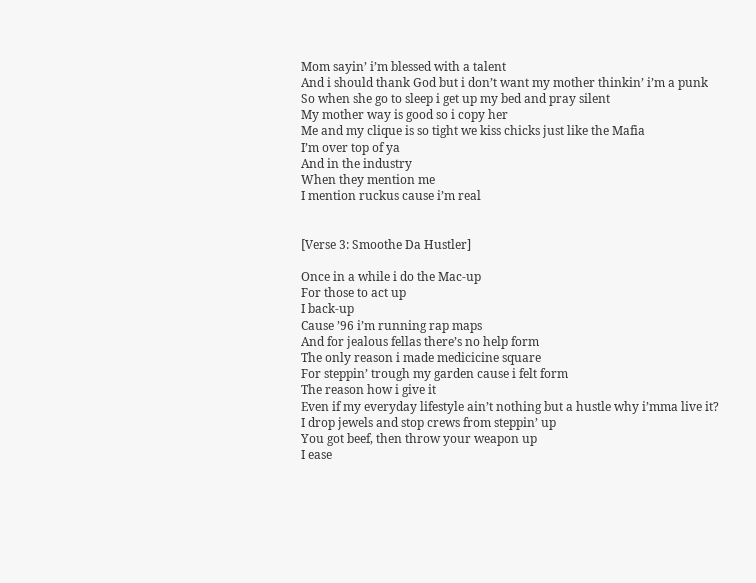Mom sayin’ i’m blessed with a talent
And i should thank God but i don’t want my mother thinkin’ i’m a punk
So when she go to sleep i get up my bed and pray silent
My mother way is good so i copy her
Me and my clique is so tight we kiss chicks just like the Mafia
I’m over top of ya
And in the industry
When they mention me
I mention ruckus cause i’m real


[Verse 3: Smoothe Da Hustler]

Once in a while i do the Mac-up
For those to act up
I back-up
Cause ’96 i’m running rap maps
And for jealous fellas there’s no help form
The only reason i made medicicine square
For steppin’ trough my garden cause i felt form
The reason how i give it
Even if my everyday lifestyle ain’t nothing but a hustle why i’mma live it?
I drop jewels and stop crews from steppin’ up
You got beef, then throw your weapon up
I ease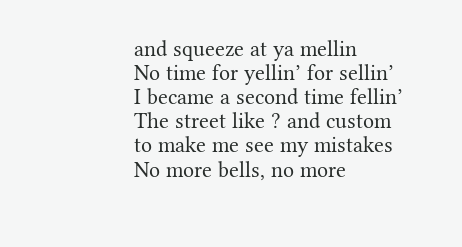and squeeze at ya mellin
No time for yellin’ for sellin’
I became a second time fellin’
The street like ? and custom to make me see my mistakes
No more bells, no more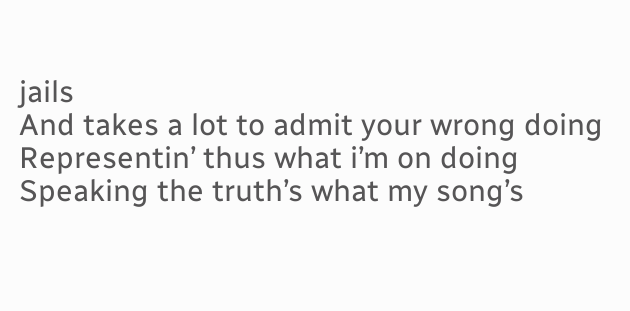jails
And takes a lot to admit your wrong doing
Representin’ thus what i’m on doing
Speaking the truth’s what my song’s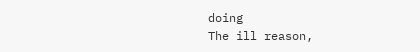doing
The ill reason,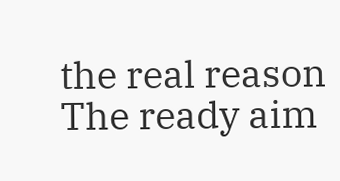the real reason
The ready aim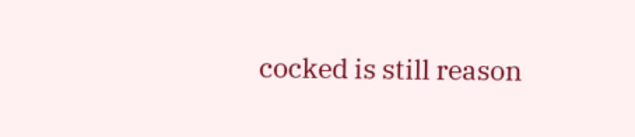cocked is still reason